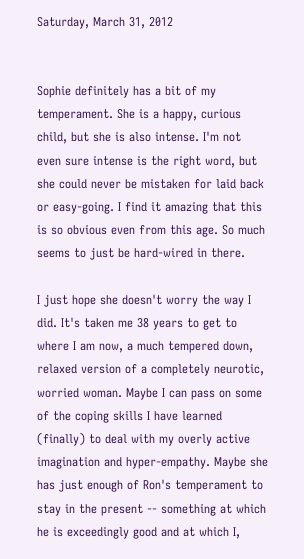Saturday, March 31, 2012


Sophie definitely has a bit of my temperament. She is a happy, curious child, but she is also intense. I'm not even sure intense is the right word, but she could never be mistaken for laid back or easy-going. I find it amazing that this is so obvious even from this age. So much seems to just be hard-wired in there.

I just hope she doesn't worry the way I did. It's taken me 38 years to get to where I am now, a much tempered down, relaxed version of a completely neurotic, worried woman. Maybe I can pass on some of the coping skills I have learned (finally) to deal with my overly active imagination and hyper-empathy. Maybe she has just enough of Ron's temperament to stay in the present -- something at which he is exceedingly good and at which I,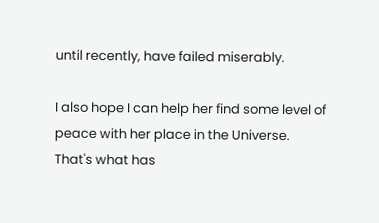until recently, have failed miserably.

I also hope I can help her find some level of peace with her place in the Universe. That's what has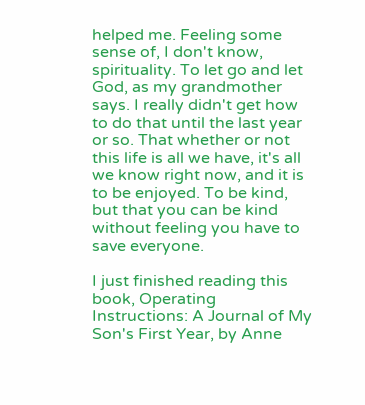helped me. Feeling some sense of, I don't know, spirituality. To let go and let God, as my grandmother says. I really didn't get how to do that until the last year or so. That whether or not this life is all we have, it's all we know right now, and it is to be enjoyed. To be kind, but that you can be kind without feeling you have to save everyone.

I just finished reading this book, Operating Instructions: A Journal of My Son's First Year, by Anne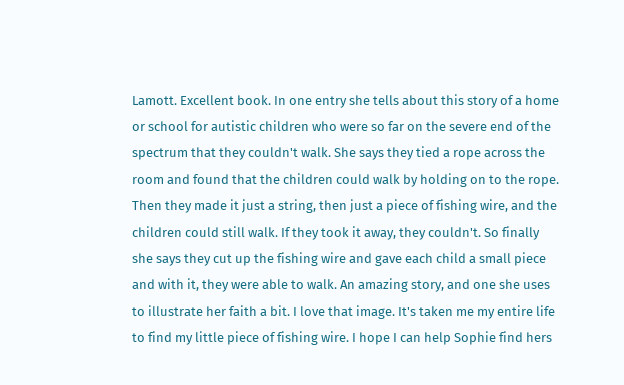Lamott. Excellent book. In one entry she tells about this story of a home or school for autistic children who were so far on the severe end of the spectrum that they couldn't walk. She says they tied a rope across the room and found that the children could walk by holding on to the rope. Then they made it just a string, then just a piece of fishing wire, and the children could still walk. If they took it away, they couldn't. So finally she says they cut up the fishing wire and gave each child a small piece and with it, they were able to walk. An amazing story, and one she uses to illustrate her faith a bit. I love that image. It's taken me my entire life to find my little piece of fishing wire. I hope I can help Sophie find hers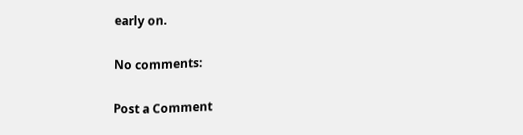early on.

No comments:

Post a Comment